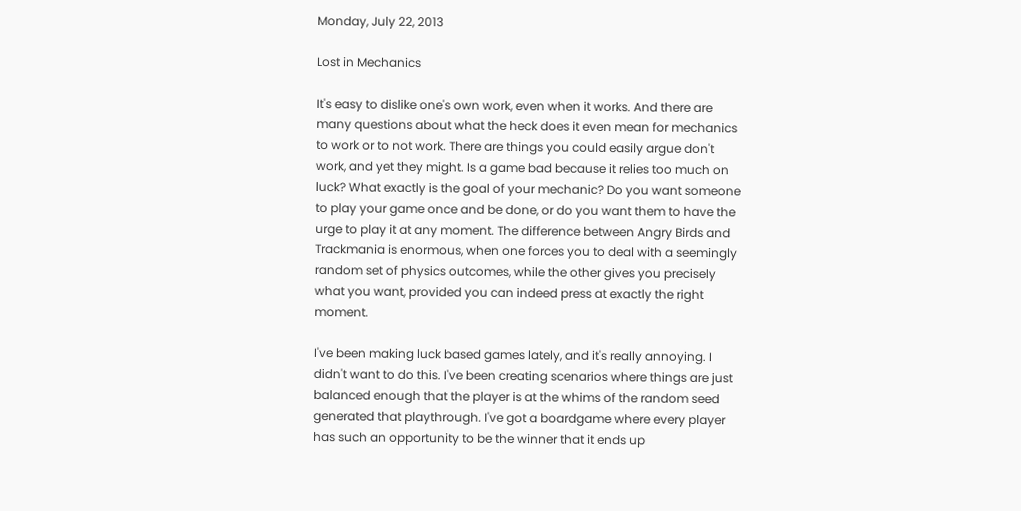Monday, July 22, 2013

Lost in Mechanics

It's easy to dislike one's own work, even when it works. And there are many questions about what the heck does it even mean for mechanics to work or to not work. There are things you could easily argue don't work, and yet they might. Is a game bad because it relies too much on luck? What exactly is the goal of your mechanic? Do you want someone to play your game once and be done, or do you want them to have the urge to play it at any moment. The difference between Angry Birds and Trackmania is enormous, when one forces you to deal with a seemingly random set of physics outcomes, while the other gives you precisely what you want, provided you can indeed press at exactly the right moment.

I've been making luck based games lately, and it's really annoying. I didn't want to do this. I've been creating scenarios where things are just balanced enough that the player is at the whims of the random seed generated that playthrough. I've got a boardgame where every player has such an opportunity to be the winner that it ends up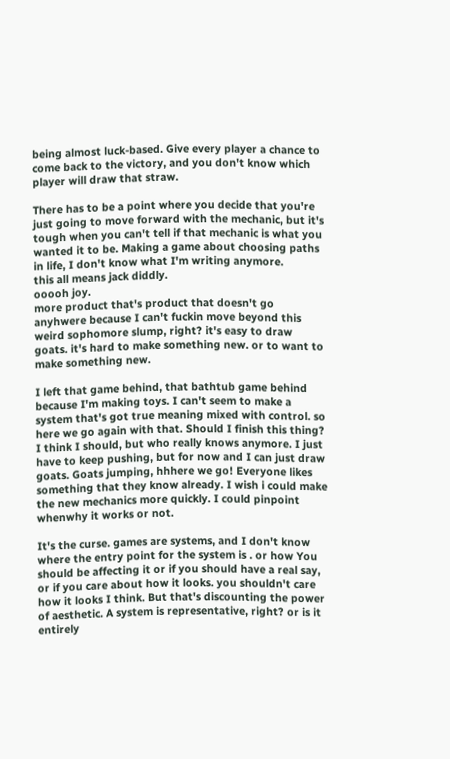being almost luck-based. Give every player a chance to come back to the victory, and you don't know which player will draw that straw.

There has to be a point where you decide that you're just going to move forward with the mechanic, but it's tough when you can't tell if that mechanic is what you wanted it to be. Making a game about choosing paths in life, I don't know what I'm writing anymore.
this all means jack diddly.
ooooh joy.
more product that's product that doesn't go anyhwere because I can't fuckin move beyond this weird sophomore slump, right? it's easy to draw goats. it's hard to make something new. or to want to make something new.

I left that game behind, that bathtub game behind because I'm making toys. I can't seem to make a system that's got true meaning mixed with control. so here we go again with that. Should I finish this thing? I think I should, but who really knows anymore. I just have to keep pushing, but for now and I can just draw goats. Goats jumping, hhhere we go! Everyone likes something that they know already. I wish i could make the new mechanics more quickly. I could pinpoint whenwhy it works or not.

It's the curse. games are systems, and I don't know where the entry point for the system is . or how You should be affecting it or if you should have a real say, or if you care about how it looks. you shouldn't care how it looks I think. But that's discounting the power of aesthetic. A system is representative, right? or is it entirely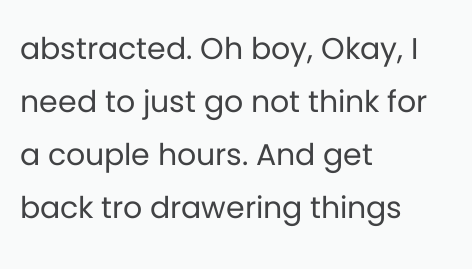abstracted. Oh boy, Okay, I need to just go not think for a couple hours. And get back tro drawering things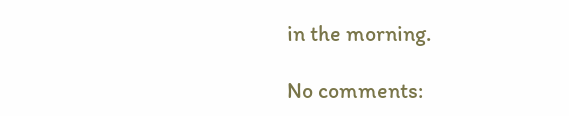in the morning.

No comments: